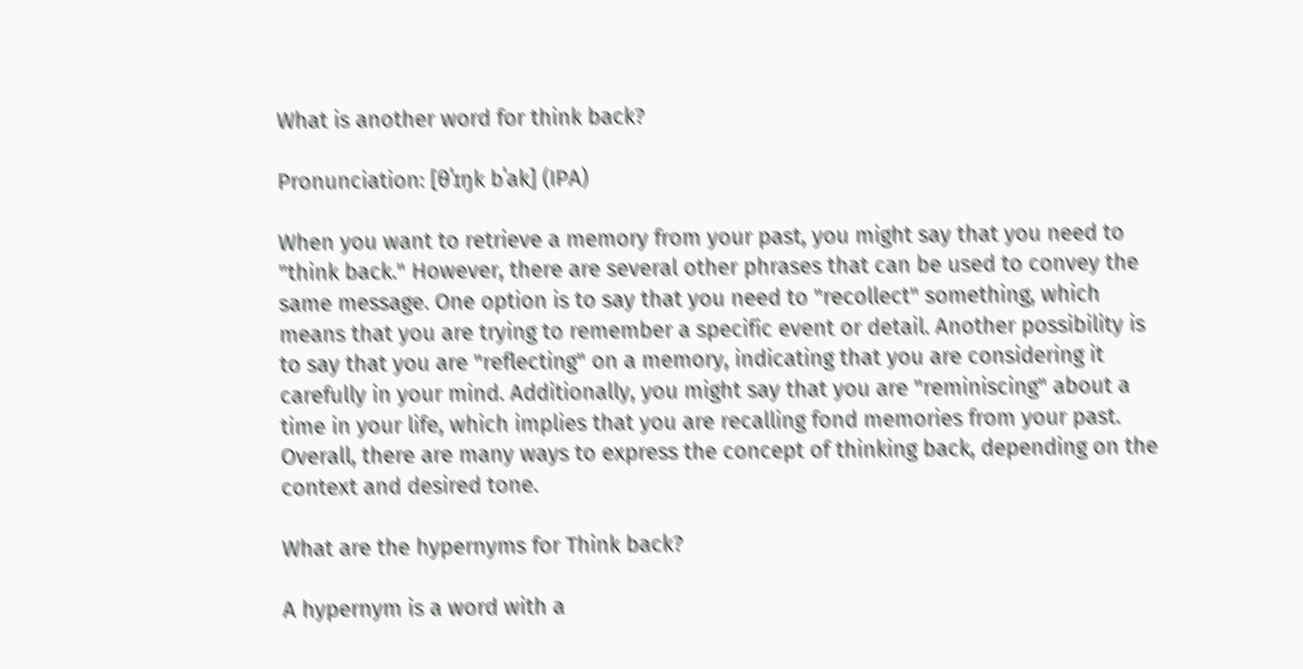What is another word for think back?

Pronunciation: [θˈɪŋk bˈak] (IPA)

When you want to retrieve a memory from your past, you might say that you need to "think back." However, there are several other phrases that can be used to convey the same message. One option is to say that you need to "recollect" something, which means that you are trying to remember a specific event or detail. Another possibility is to say that you are "reflecting" on a memory, indicating that you are considering it carefully in your mind. Additionally, you might say that you are "reminiscing" about a time in your life, which implies that you are recalling fond memories from your past. Overall, there are many ways to express the concept of thinking back, depending on the context and desired tone.

What are the hypernyms for Think back?

A hypernym is a word with a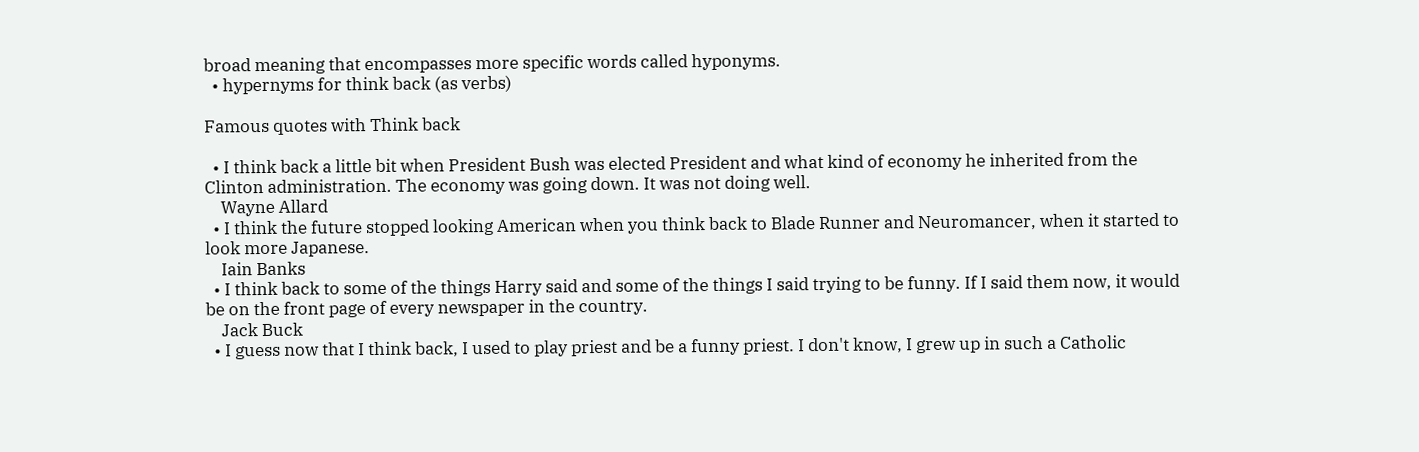broad meaning that encompasses more specific words called hyponyms.
  • hypernyms for think back (as verbs)

Famous quotes with Think back

  • I think back a little bit when President Bush was elected President and what kind of economy he inherited from the Clinton administration. The economy was going down. It was not doing well.
    Wayne Allard
  • I think the future stopped looking American when you think back to Blade Runner and Neuromancer, when it started to look more Japanese.
    Iain Banks
  • I think back to some of the things Harry said and some of the things I said trying to be funny. If I said them now, it would be on the front page of every newspaper in the country.
    Jack Buck
  • I guess now that I think back, I used to play priest and be a funny priest. I don't know, I grew up in such a Catholic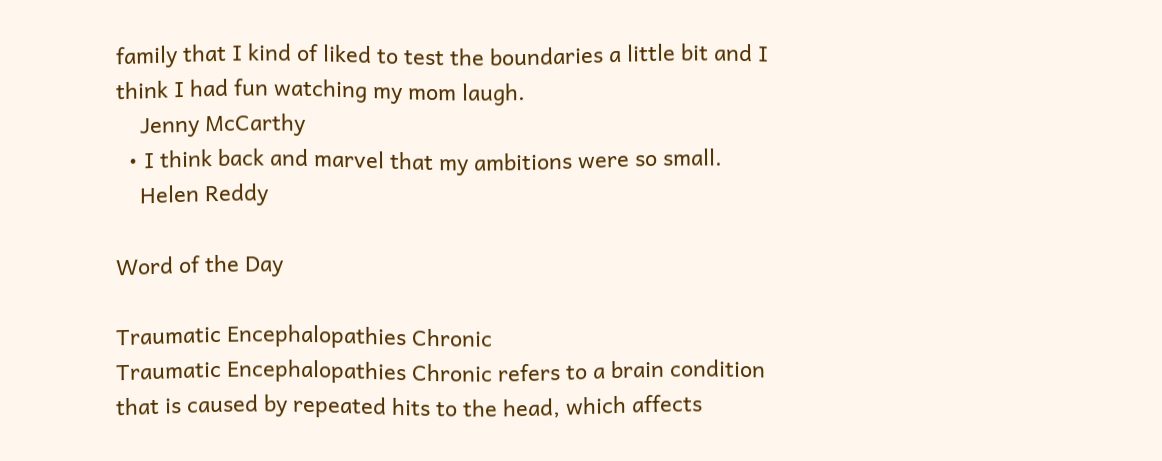family that I kind of liked to test the boundaries a little bit and I think I had fun watching my mom laugh.
    Jenny McCarthy
  • I think back and marvel that my ambitions were so small.
    Helen Reddy

Word of the Day

Traumatic Encephalopathies Chronic
Traumatic Encephalopathies Chronic refers to a brain condition that is caused by repeated hits to the head, which affects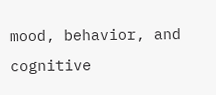mood, behavior, and cognitive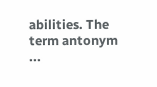abilities. The term antonym ...